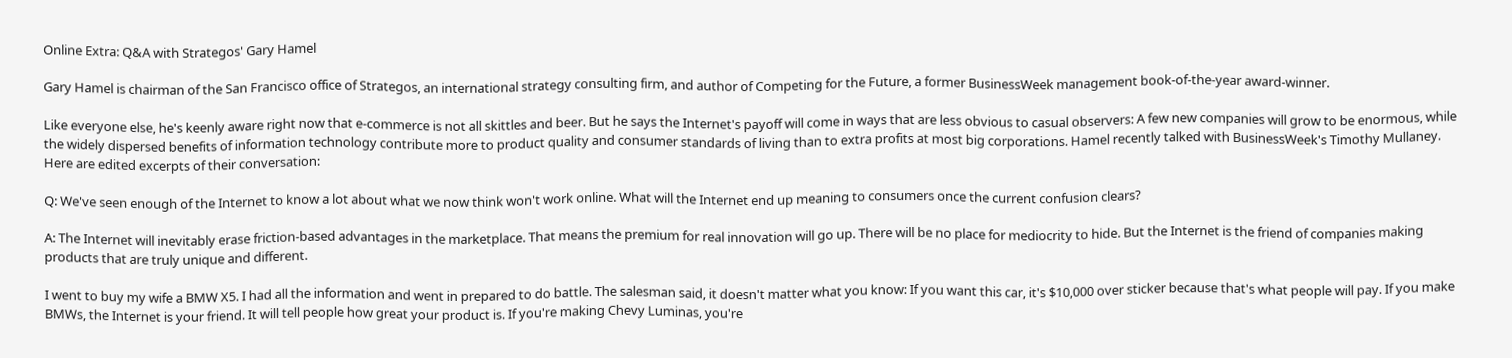Online Extra: Q&A with Strategos' Gary Hamel

Gary Hamel is chairman of the San Francisco office of Strategos, an international strategy consulting firm, and author of Competing for the Future, a former BusinessWeek management book-of-the-year award-winner.

Like everyone else, he's keenly aware right now that e-commerce is not all skittles and beer. But he says the Internet's payoff will come in ways that are less obvious to casual observers: A few new companies will grow to be enormous, while the widely dispersed benefits of information technology contribute more to product quality and consumer standards of living than to extra profits at most big corporations. Hamel recently talked with BusinessWeek's Timothy Mullaney. Here are edited excerpts of their conversation:

Q: We've seen enough of the Internet to know a lot about what we now think won't work online. What will the Internet end up meaning to consumers once the current confusion clears?

A: The Internet will inevitably erase friction-based advantages in the marketplace. That means the premium for real innovation will go up. There will be no place for mediocrity to hide. But the Internet is the friend of companies making products that are truly unique and different.

I went to buy my wife a BMW X5. I had all the information and went in prepared to do battle. The salesman said, it doesn't matter what you know: If you want this car, it's $10,000 over sticker because that's what people will pay. If you make BMWs, the Internet is your friend. It will tell people how great your product is. If you're making Chevy Luminas, you're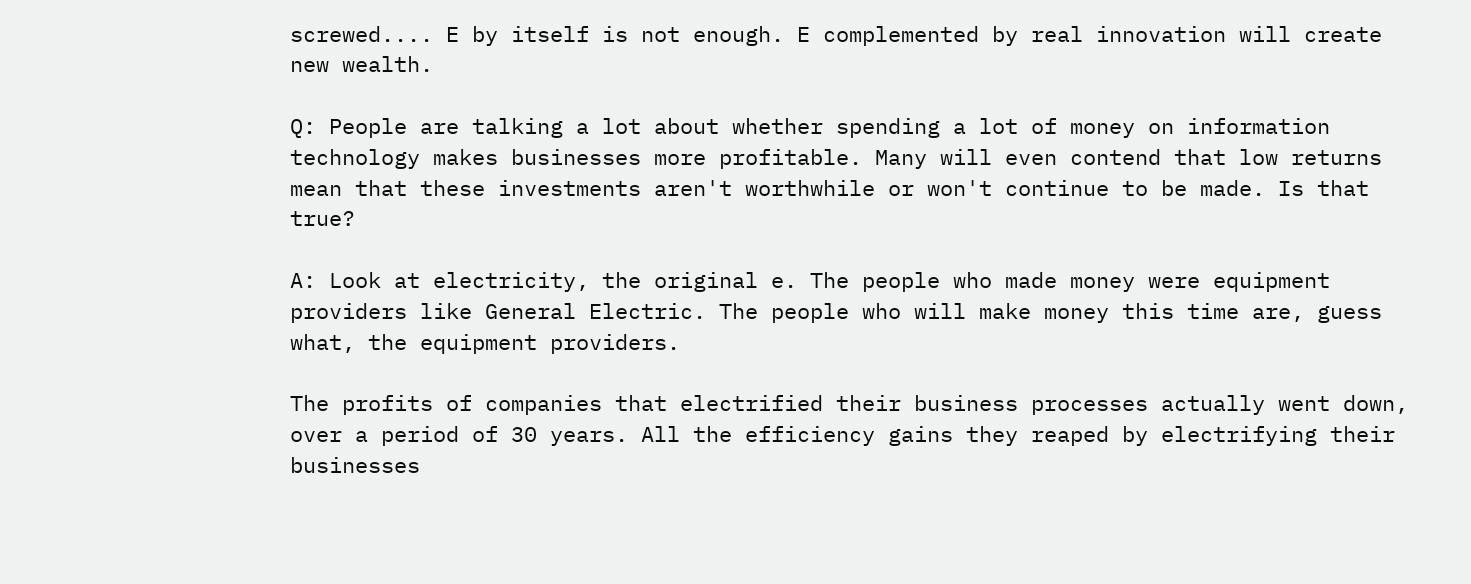screwed.... E by itself is not enough. E complemented by real innovation will create new wealth.

Q: People are talking a lot about whether spending a lot of money on information technology makes businesses more profitable. Many will even contend that low returns mean that these investments aren't worthwhile or won't continue to be made. Is that true?

A: Look at electricity, the original e. The people who made money were equipment providers like General Electric. The people who will make money this time are, guess what, the equipment providers.

The profits of companies that electrified their business processes actually went down, over a period of 30 years. All the efficiency gains they reaped by electrifying their businesses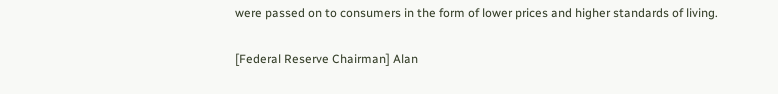were passed on to consumers in the form of lower prices and higher standards of living.

[Federal Reserve Chairman] Alan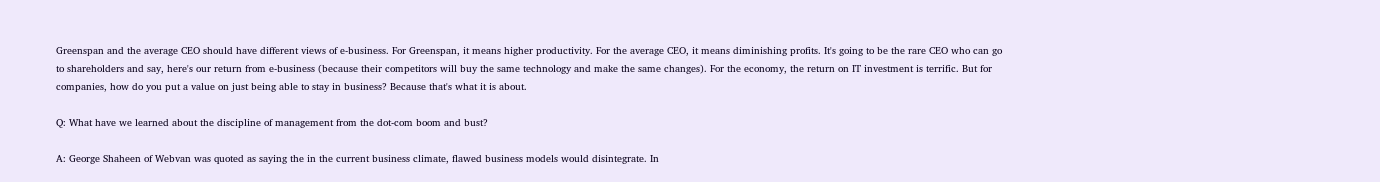Greenspan and the average CEO should have different views of e-business. For Greenspan, it means higher productivity. For the average CEO, it means diminishing profits. It's going to be the rare CEO who can go to shareholders and say, here's our return from e-business (because their competitors will buy the same technology and make the same changes). For the economy, the return on IT investment is terrific. But for companies, how do you put a value on just being able to stay in business? Because that's what it is about.

Q: What have we learned about the discipline of management from the dot-com boom and bust?

A: George Shaheen of Webvan was quoted as saying the in the current business climate, flawed business models would disintegrate. In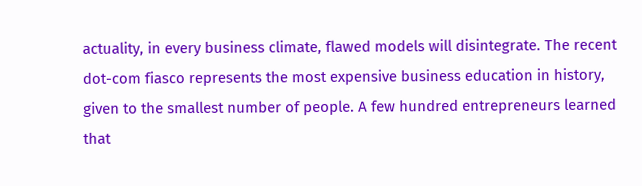actuality, in every business climate, flawed models will disintegrate. The recent dot-com fiasco represents the most expensive business education in history, given to the smallest number of people. A few hundred entrepreneurs learned that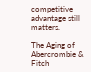competitive advantage still matters.

The Aging of Abercrombie & Fitch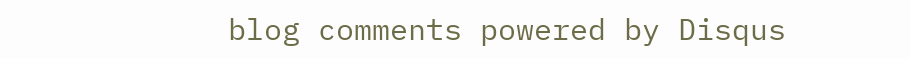blog comments powered by Disqus